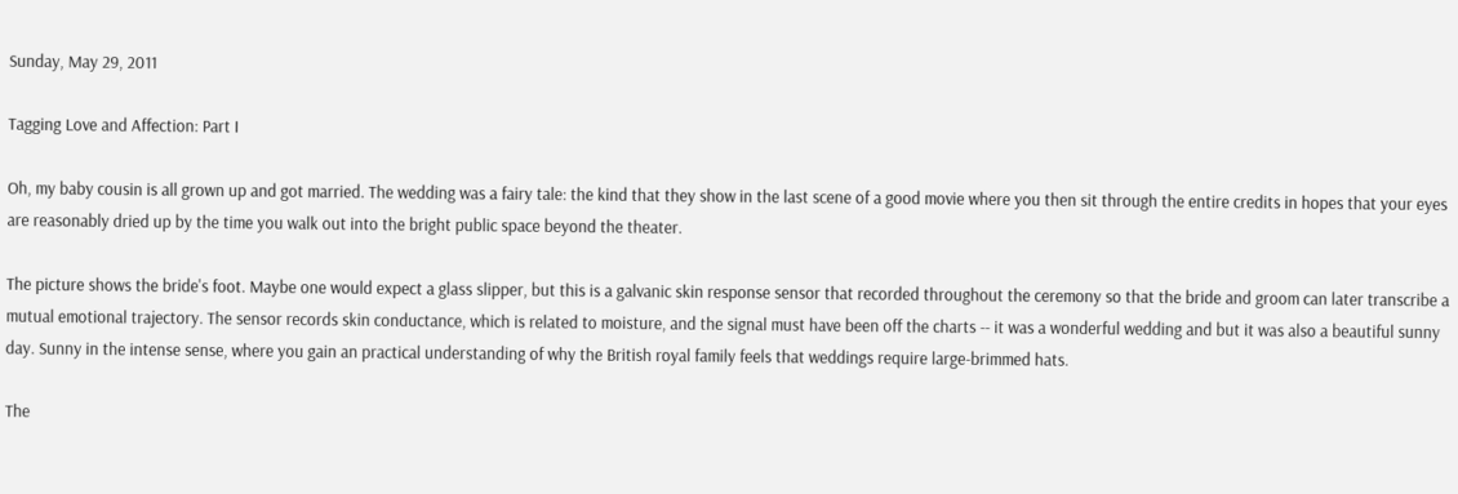Sunday, May 29, 2011

Tagging Love and Affection: Part I

Oh, my baby cousin is all grown up and got married. The wedding was a fairy tale: the kind that they show in the last scene of a good movie where you then sit through the entire credits in hopes that your eyes are reasonably dried up by the time you walk out into the bright public space beyond the theater.

The picture shows the bride's foot. Maybe one would expect a glass slipper, but this is a galvanic skin response sensor that recorded throughout the ceremony so that the bride and groom can later transcribe a mutual emotional trajectory. The sensor records skin conductance, which is related to moisture, and the signal must have been off the charts -- it was a wonderful wedding and but it was also a beautiful sunny day. Sunny in the intense sense, where you gain an practical understanding of why the British royal family feels that weddings require large-brimmed hats.

The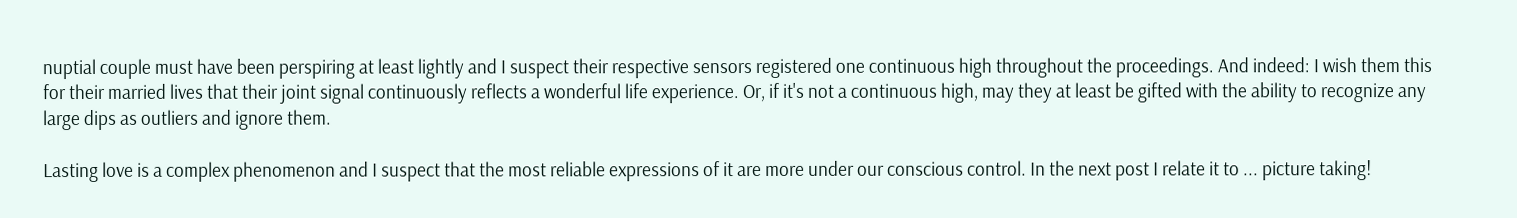nuptial couple must have been perspiring at least lightly and I suspect their respective sensors registered one continuous high throughout the proceedings. And indeed: I wish them this for their married lives that their joint signal continuously reflects a wonderful life experience. Or, if it's not a continuous high, may they at least be gifted with the ability to recognize any large dips as outliers and ignore them.

Lasting love is a complex phenomenon and I suspect that the most reliable expressions of it are more under our conscious control. In the next post I relate it to ... picture taking!